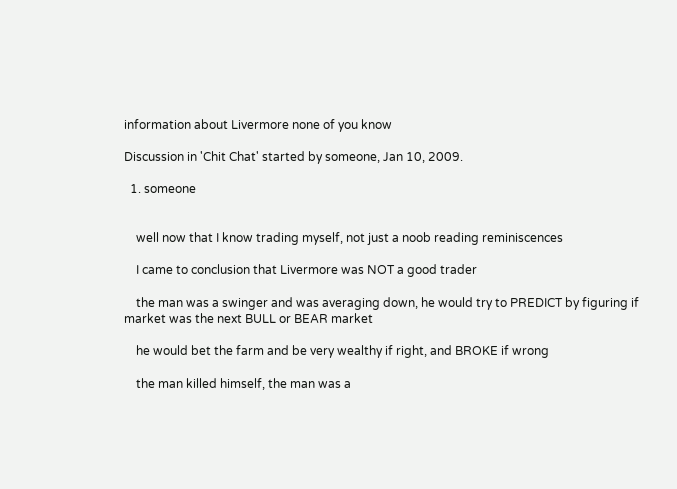information about Livermore none of you know

Discussion in 'Chit Chat' started by someone, Jan 10, 2009.

  1. someone


    well now that I know trading myself, not just a noob reading reminiscences

    I came to conclusion that Livermore was NOT a good trader

    the man was a swinger and was averaging down, he would try to PREDICT by figuring if market was the next BULL or BEAR market

    he would bet the farm and be very wealthy if right, and BROKE if wrong

    the man killed himself, the man was a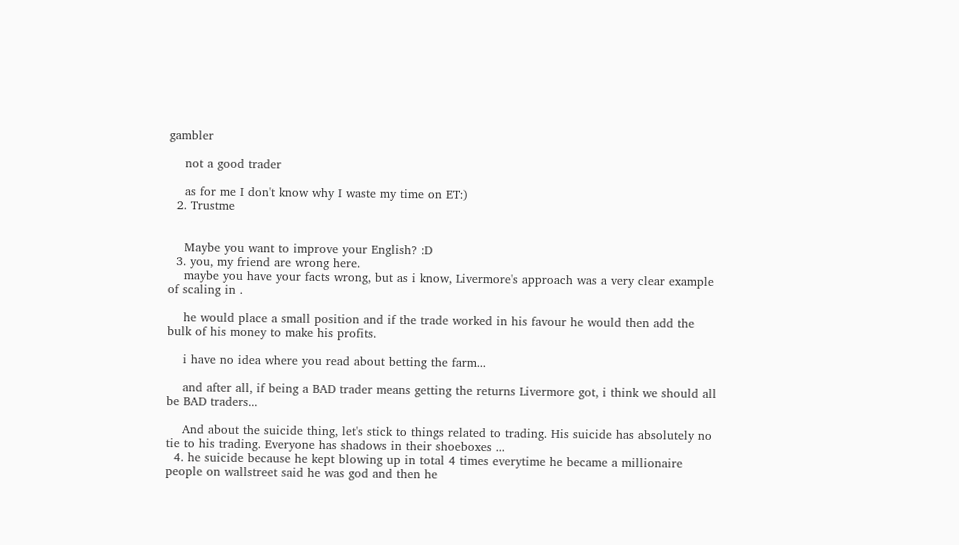gambler

    not a good trader

    as for me I don't know why I waste my time on ET:)
  2. Trustme


    Maybe you want to improve your English? :D
  3. you, my friend are wrong here.
    maybe you have your facts wrong, but as i know, Livermore's approach was a very clear example of scaling in .

    he would place a small position and if the trade worked in his favour he would then add the bulk of his money to make his profits.

    i have no idea where you read about betting the farm...

    and after all, if being a BAD trader means getting the returns Livermore got, i think we should all be BAD traders...

    And about the suicide thing, let's stick to things related to trading. His suicide has absolutely no tie to his trading. Everyone has shadows in their shoeboxes ...
  4. he suicide because he kept blowing up in total 4 times everytime he became a millionaire people on wallstreet said he was god and then he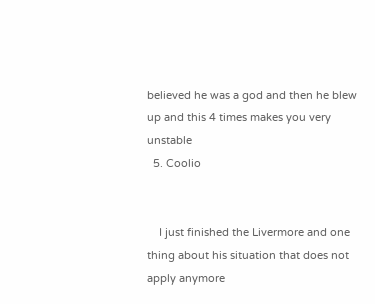believed he was a god and then he blew up and this 4 times makes you very unstable
  5. Coolio


    I just finished the Livermore and one thing about his situation that does not apply anymore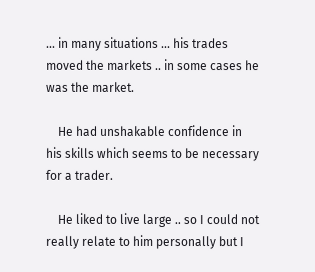... in many situations ... his trades moved the markets .. in some cases he was the market.

    He had unshakable confidence in his skills which seems to be necessary for a trader.

    He liked to live large .. so I could not really relate to him personally but I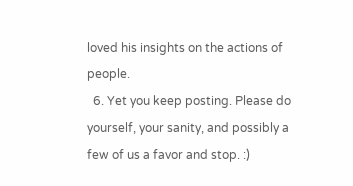loved his insights on the actions of people.
  6. Yet you keep posting. Please do yourself, your sanity, and possibly a few of us a favor and stop. :)